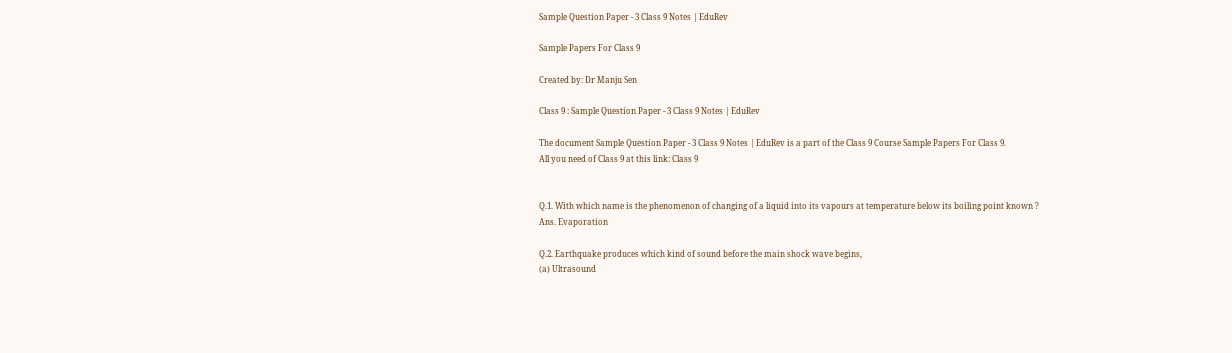Sample Question Paper - 3 Class 9 Notes | EduRev

Sample Papers For Class 9

Created by: Dr Manju Sen

Class 9 : Sample Question Paper - 3 Class 9 Notes | EduRev

The document Sample Question Paper - 3 Class 9 Notes | EduRev is a part of the Class 9 Course Sample Papers For Class 9.
All you need of Class 9 at this link: Class 9


Q.1. With which name is the phenomenon of changing of a liquid into its vapours at temperature below its boiling point known ?
Ans. Evaporation

Q.2. Earthquake produces which kind of sound before the main shock wave begins,
(a) Ultrasound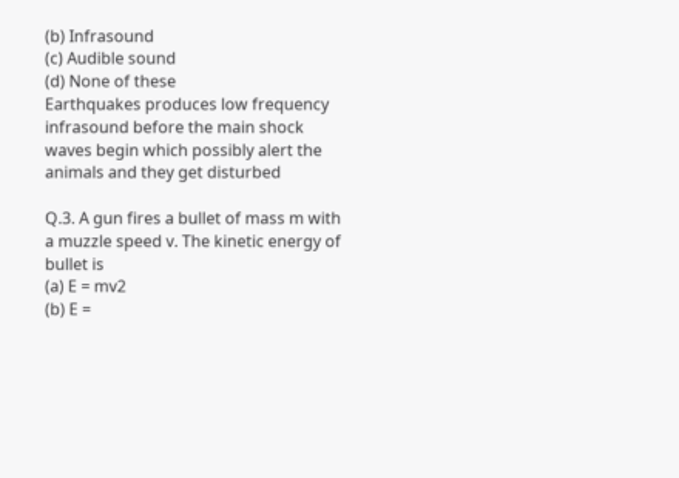(b) Infrasound
(c) Audible sound
(d) None of these
Earthquakes produces low frequency infrasound before the main shock waves begin which possibly alert the animals and they get disturbed

Q.3. A gun fires a bullet of mass m with a muzzle speed v. The kinetic energy of bullet is
(a) E = mv2
(b) E =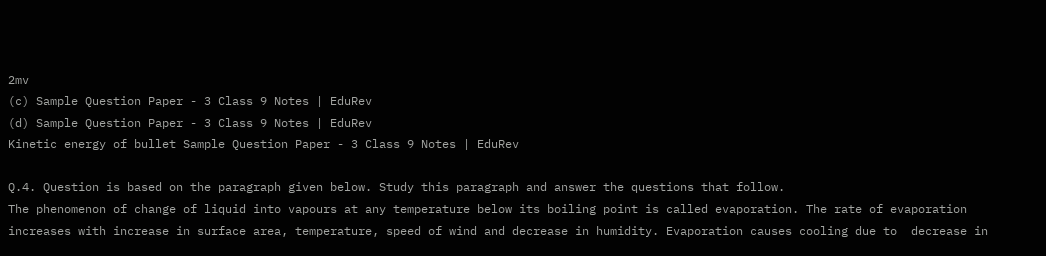2mv
(c) Sample Question Paper - 3 Class 9 Notes | EduRev
(d) Sample Question Paper - 3 Class 9 Notes | EduRev
Kinetic energy of bullet Sample Question Paper - 3 Class 9 Notes | EduRev

Q.4. Question is based on the paragraph given below. Study this paragraph and answer the questions that follow.
The phenomenon of change of liquid into vapours at any temperature below its boiling point is called evaporation. The rate of evaporation increases with increase in surface area, temperature, speed of wind and decrease in humidity. Evaporation causes cooling due to  decrease in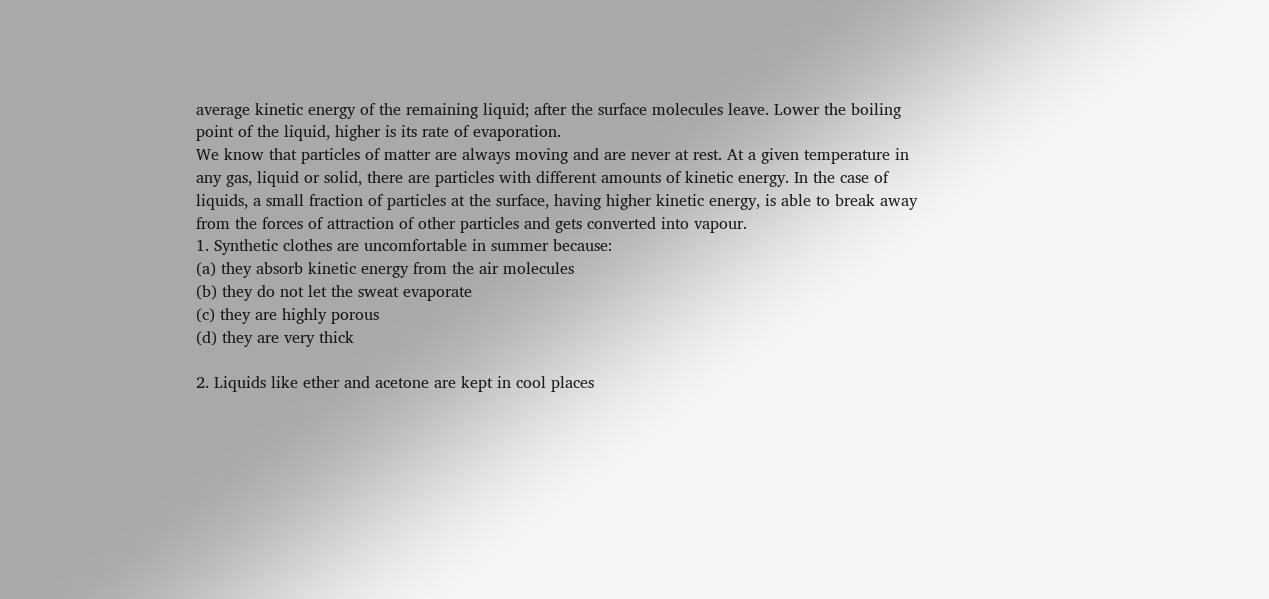average kinetic energy of the remaining liquid; after the surface molecules leave. Lower the boiling point of the liquid, higher is its rate of evaporation.
We know that particles of matter are always moving and are never at rest. At a given temperature in any gas, liquid or solid, there are particles with different amounts of kinetic energy. In the case of liquids, a small fraction of particles at the surface, having higher kinetic energy, is able to break away from the forces of attraction of other particles and gets converted into vapour.
1. Synthetic clothes are uncomfortable in summer because:
(a) they absorb kinetic energy from the air molecules
(b) they do not let the sweat evaporate
(c) they are highly porous
(d) they are very thick

2. Liquids like ether and acetone are kept in cool places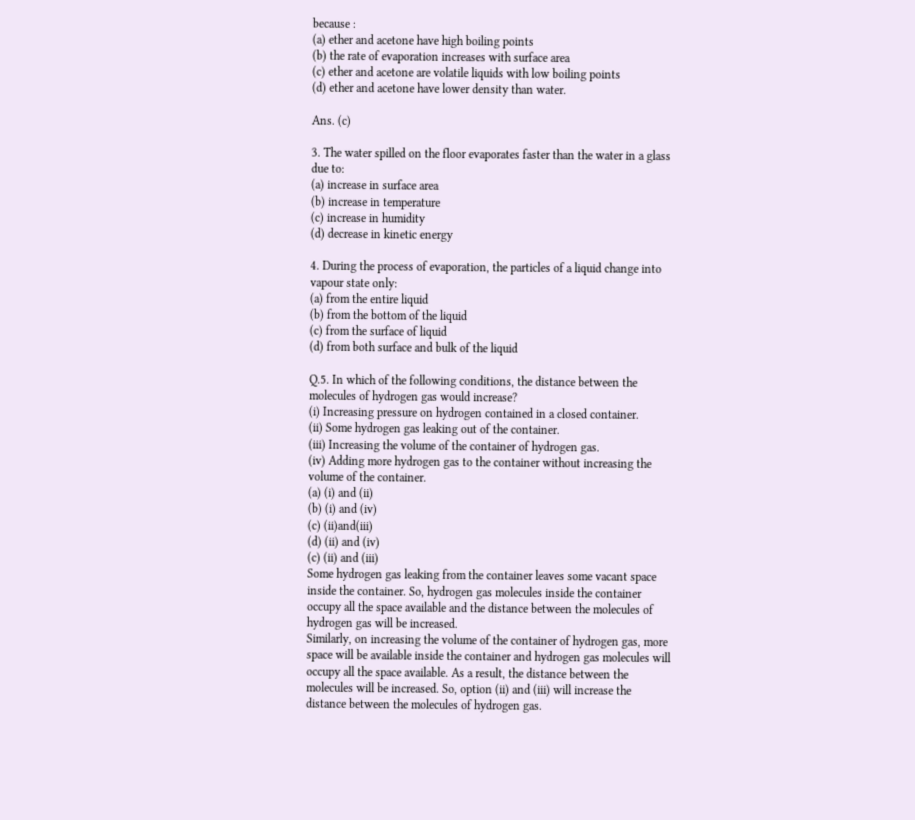because :
(a) ether and acetone have high boiling points
(b) the rate of evaporation increases with surface area
(c) ether and acetone are volatile liquids with low boiling points
(d) ether and acetone have lower density than water.

Ans. (c)

3. The water spilled on the floor evaporates faster than the water in a glass due to:
(a) increase in surface area
(b) increase in temperature
(c) increase in humidity
(d) decrease in kinetic energy

4. During the process of evaporation, the particles of a liquid change into vapour state only:
(a) from the entire liquid
(b) from the bottom of the liquid
(c) from the surface of liquid
(d) from both surface and bulk of the liquid

Q.5. In which of the following conditions, the distance between the molecules of hydrogen gas would increase?
(i) Increasing pressure on hydrogen contained in a closed container.
(ii) Some hydrogen gas leaking out of the container.
(iii) Increasing the volume of the container of hydrogen gas.
(iv) Adding more hydrogen gas to the container without increasing the volume of the container.
(a) (i) and (ii)
(b) (i) and (iv)
(c) (ii)and(iii)
(d) (ii) and (iv)
(c) (ii) and (iii)
Some hydrogen gas leaking from the container leaves some vacant space inside the container. So, hydrogen gas molecules inside the container occupy all the space available and the distance between the molecules of hydrogen gas will be increased.
Similarly, on increasing the volume of the container of hydrogen gas, more space will be available inside the container and hydrogen gas molecules will occupy all the space available. As a result, the distance between the molecules will be increased. So, option (ii) and (iii) will increase the distance between the molecules of hydrogen gas.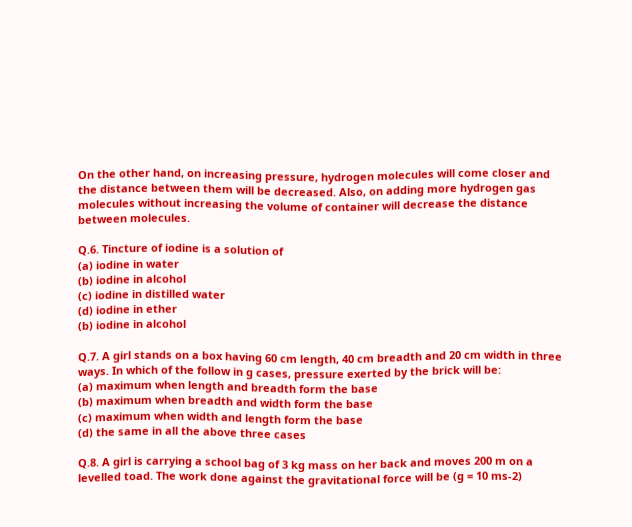On the other hand, on increasing pressure, hydrogen molecules will come closer and the distance between them will be decreased. Also, on adding more hydrogen gas molecules without increasing the volume of container will decrease the distance between molecules.

Q.6. Tincture of iodine is a solution of
(a) iodine in water
(b) iodine in alcohol
(c) iodine in distilled water
(d) iodine in ether
(b) iodine in alcohol

Q.7. A girl stands on a box having 60 cm length, 40 cm breadth and 20 cm width in three ways. In which of the follow in g cases, pressure exerted by the brick will be:
(a) maximum when length and breadth form the base
(b) maximum when breadth and width form the base
(c) maximum when width and length form the base
(d) the same in all the above three cases

Q.8. A girl is carrying a school bag of 3 kg mass on her back and moves 200 m on a levelled toad. The work done against the gravitational force will be (g = 10 ms-2)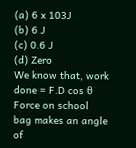(a) 6 x 103J
(b) 6 J
(c) 0.6 J
(d) Zero
We know that, work done = F.D cos θ
Force on school bag makes an angle of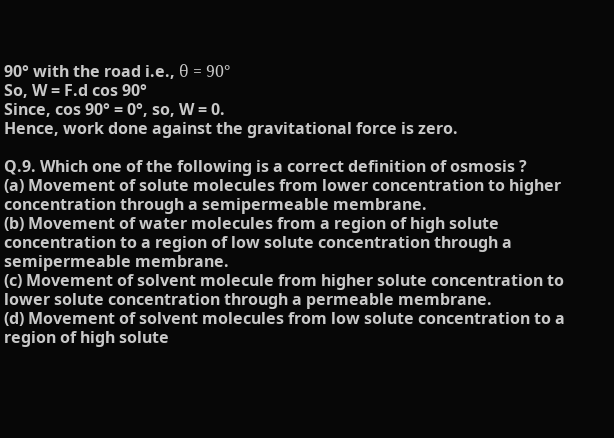90° with the road i.e., θ = 90°
So, W = F.d cos 90°
Since, cos 90° = 0°, so, W = 0.
Hence, work done against the gravitational force is zero.

Q.9. Which one of the following is a correct definition of osmosis ?
(a) Movement of solute molecules from lower concentration to higher concentration through a semipermeable membrane.
(b) Movement of water molecules from a region of high solute concentration to a region of low solute concentration through a semipermeable membrane.
(c) Movement of solvent molecule from higher solute concentration to lower solute concentration through a permeable membrane.
(d) Movement of solvent molecules from low solute concentration to a region of high solute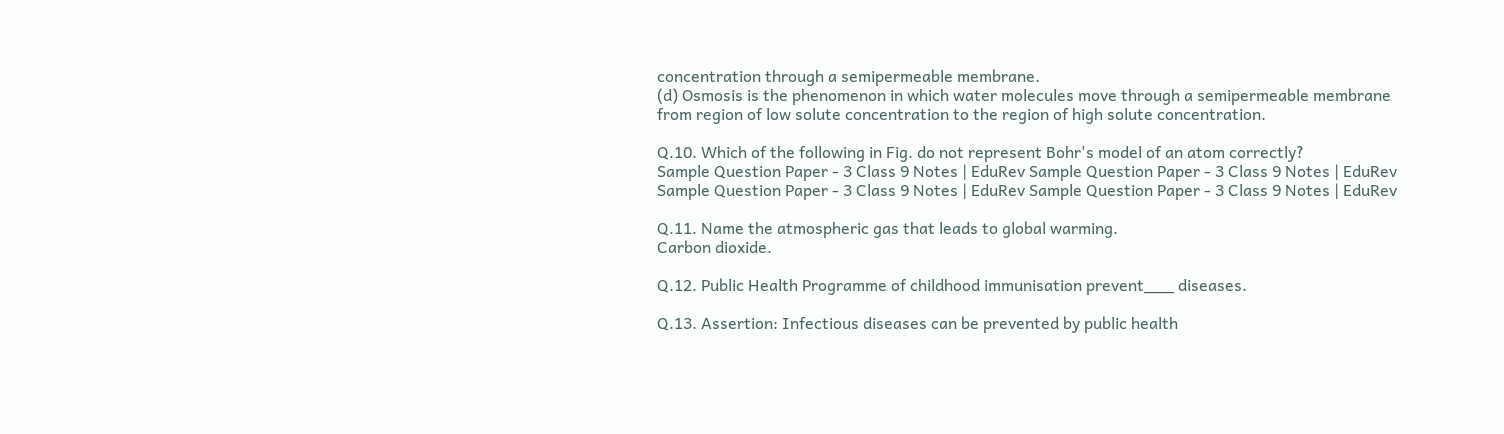concentration through a semipermeable membrane.
(d) Osmosis is the phenomenon in which water molecules move through a semipermeable membrane from region of low solute concentration to the region of high solute concentration.

Q.10. Which of the following in Fig. do not represent Bohr's model of an atom correctly?
Sample Question Paper - 3 Class 9 Notes | EduRev Sample Question Paper - 3 Class 9 Notes | EduRev Sample Question Paper - 3 Class 9 Notes | EduRev Sample Question Paper - 3 Class 9 Notes | EduRev

Q.11. Name the atmospheric gas that leads to global warming.
Carbon dioxide.

Q.12. Public Health Programme of childhood immunisation prevent___ diseases.

Q.13. Assertion: Infectious diseases can be prevented by public health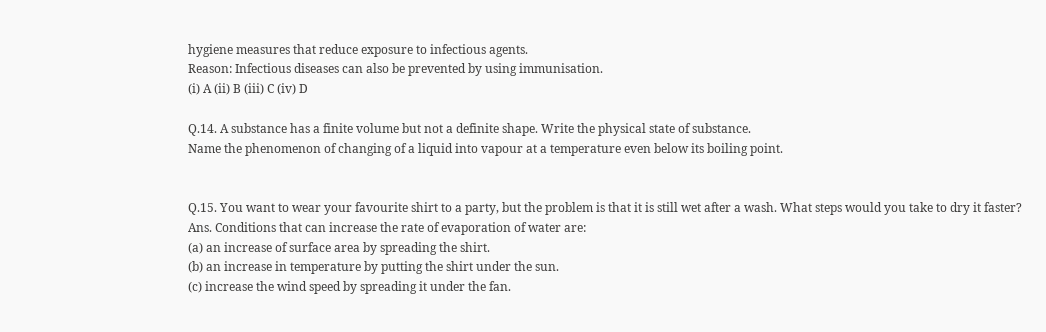hygiene measures that reduce exposure to infectious agents.
Reason: Infectious diseases can also be prevented by using immunisation.
(i) A (ii) B (iii) C (iv) D

Q.14. A substance has a finite volume but not a definite shape. Write the physical state of substance.
Name the phenomenon of changing of a liquid into vapour at a temperature even below its boiling point.


Q.15. You want to wear your favourite shirt to a party, but the problem is that it is still wet after a wash. What steps would you take to dry it faster?
Ans. Conditions that can increase the rate of evaporation of water are:
(a) an increase of surface area by spreading the shirt.
(b) an increase in temperature by putting the shirt under the sun.
(c) increase the wind speed by spreading it under the fan.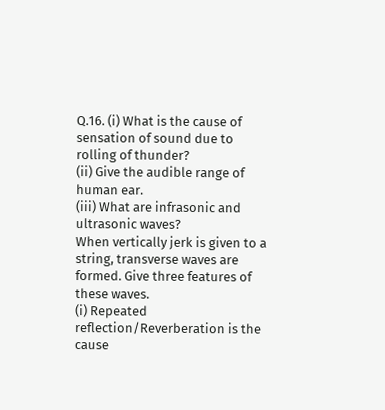Q.16. (i) What is the cause of sensation of sound due to rolling of thunder?
(ii) Give the audible range of human ear.
(iii) What are infrasonic and ultrasonic waves?
When vertically jerk is given to a string, transverse waves are formed. Give three features of these waves.
(i) Repeated reflection/Reverberation is the cause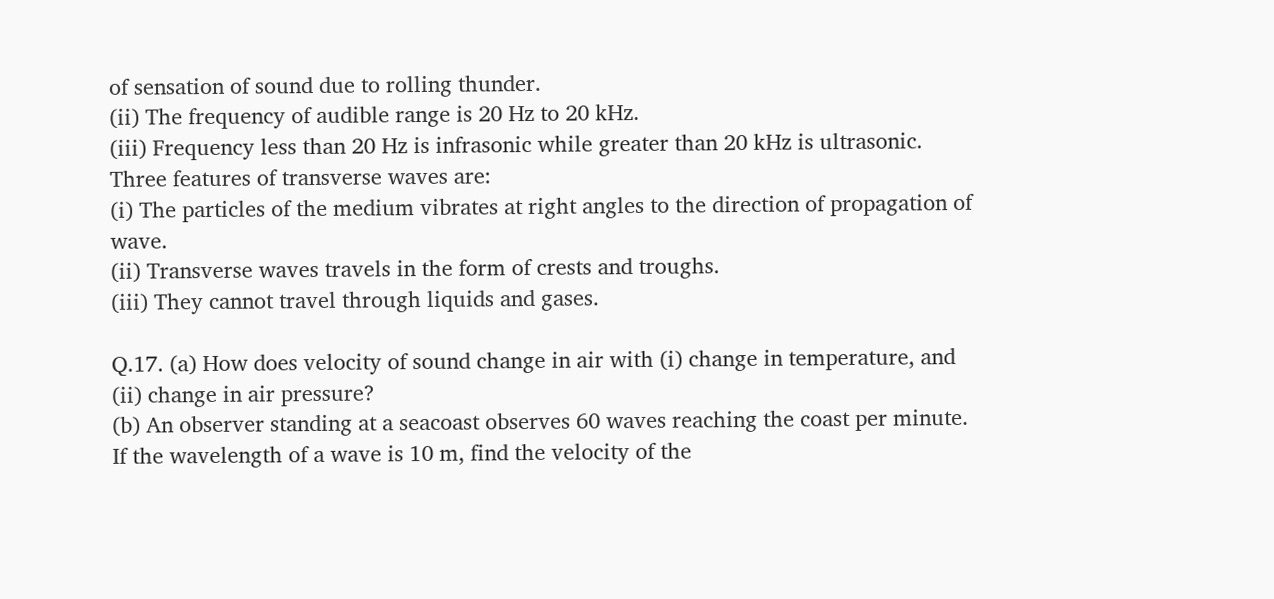of sensation of sound due to rolling thunder.
(ii) The frequency of audible range is 20 Hz to 20 kHz.
(iii) Frequency less than 20 Hz is infrasonic while greater than 20 kHz is ultrasonic.
Three features of transverse waves are:
(i) The particles of the medium vibrates at right angles to the direction of propagation of wave.
(ii) Transverse waves travels in the form of crests and troughs.
(iii) They cannot travel through liquids and gases.

Q.17. (a) How does velocity of sound change in air with (i) change in temperature, and (ii) change in air pressure?
(b) An observer standing at a seacoast observes 60 waves reaching the coast per minute. If the wavelength of a wave is 10 m, find the velocity of the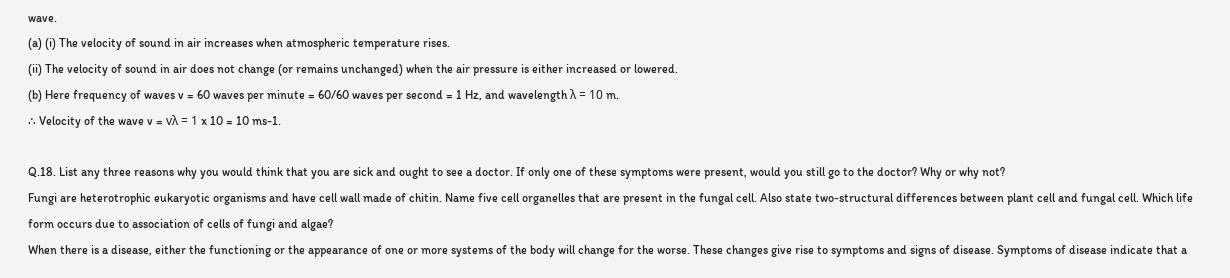wave.
(a) (i) The velocity of sound in air increases when atmospheric temperature rises.
(ii) The velocity of sound in air does not change (or remains unchanged) when the air pressure is either increased or lowered.
(b) Here frequency of waves v = 60 waves per minute = 60/60 waves per second = 1 Hz, and wavelength λ = 10 m.
∴ Velocity of the wave v = vλ = 1 x 10 = 10 ms-1.

Q.18. List any three reasons why you would think that you are sick and ought to see a doctor. If only one of these symptoms were present, would you still go to the doctor? Why or why not?
Fungi are heterotrophic eukaryotic organisms and have cell wall made of chitin. Name five cell organelles that are present in the fungal cell. Also state two-structural differences between plant cell and fungal cell. Which life form occurs due to association of cells of fungi and algae?
When there is a disease, either the functioning or the appearance of one or more systems of the body will change for the worse. These changes give rise to symptoms and signs of disease. Symptoms of disease indicate that a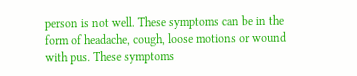person is not well. These symptoms can be in the form of headache, cough, loose motions or wound with pus. These symptoms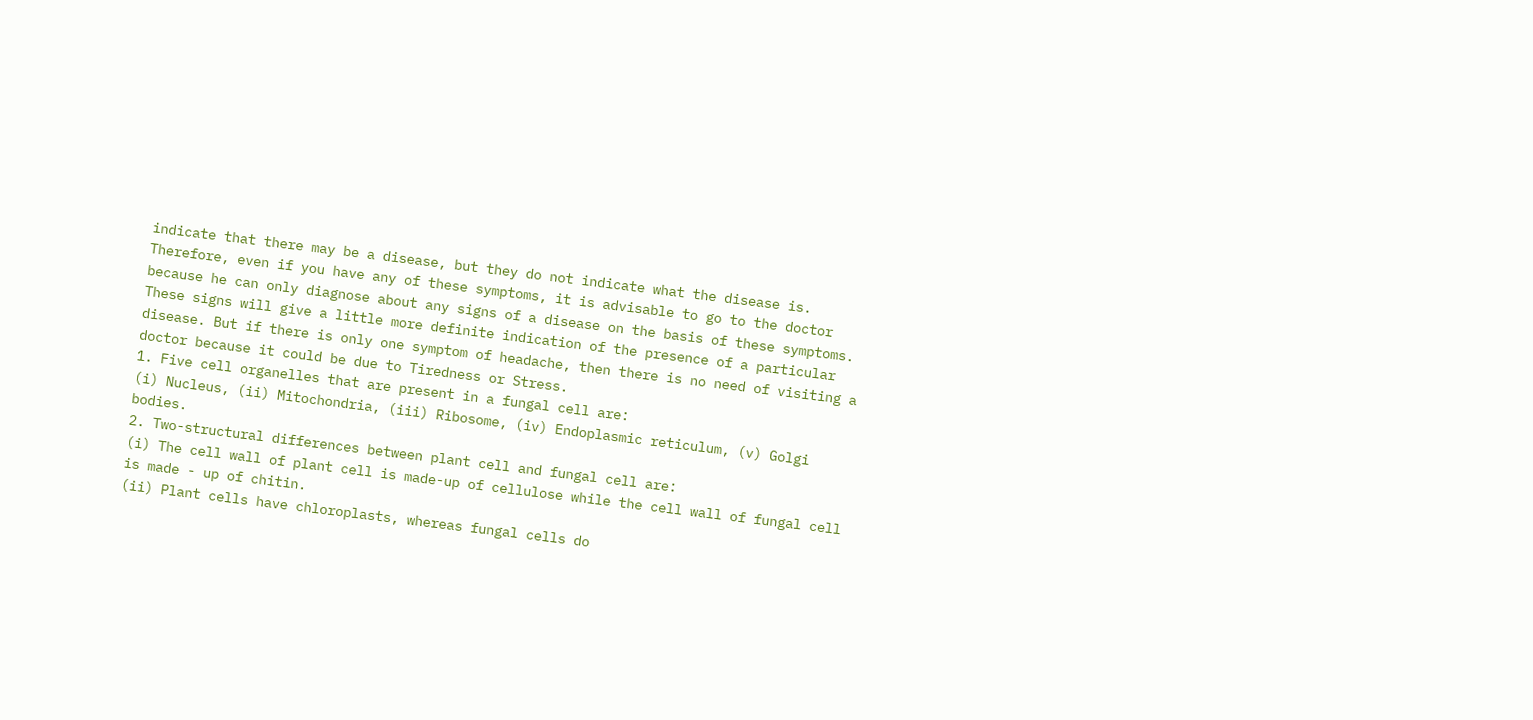indicate that there may be a disease, but they do not indicate what the disease is. Therefore, even if you have any of these symptoms, it is advisable to go to the doctor because he can only diagnose about any signs of a disease on the basis of these symptoms. These signs will give a little more definite indication of the presence of a particular disease. But if there is only one symptom of headache, then there is no need of visiting a doctor because it could be due to Tiredness or Stress.
1. Five cell organelles that are present in a fungal cell are:
(i) Nucleus, (ii) Mitochondria, (iii) Ribosome, (iv) Endoplasmic reticulum, (v) Golgi bodies.
2. Two-structural differences between plant cell and fungal cell are:
(i) The cell wall of plant cell is made-up of cellulose while the cell wall of fungal cell is made - up of chitin.
(ii) Plant cells have chloroplasts, whereas fungal cells do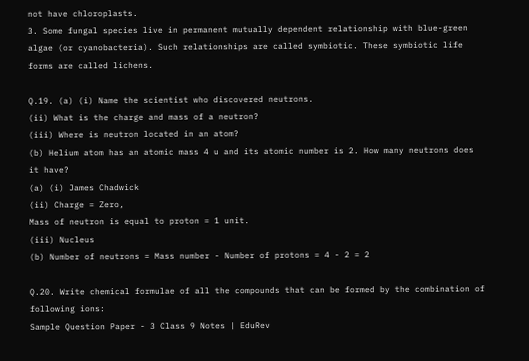not have chloroplasts.
3. Some fungal species live in permanent mutually dependent relationship with blue-green algae (or cyanobacteria). Such relationships are called symbiotic. These symbiotic life forms are called lichens.

Q.19. (a) (i) Name the scientist who discovered neutrons.
(ii) What is the charge and mass of a neutron?
(iii) Where is neutron located in an atom?
(b) Helium atom has an atomic mass 4 u and its atomic number is 2. How many neutrons does it have?
(a) (i) James Chadwick
(ii) Charge = Zero,
Mass of neutron is equal to proton = 1 unit.
(iii) Nucleus
(b) Number of neutrons = Mass number - Number of protons = 4 - 2 = 2

Q.20. Write chemical formulae of all the compounds that can be formed by the combination of following ions:
Sample Question Paper - 3 Class 9 Notes | EduRev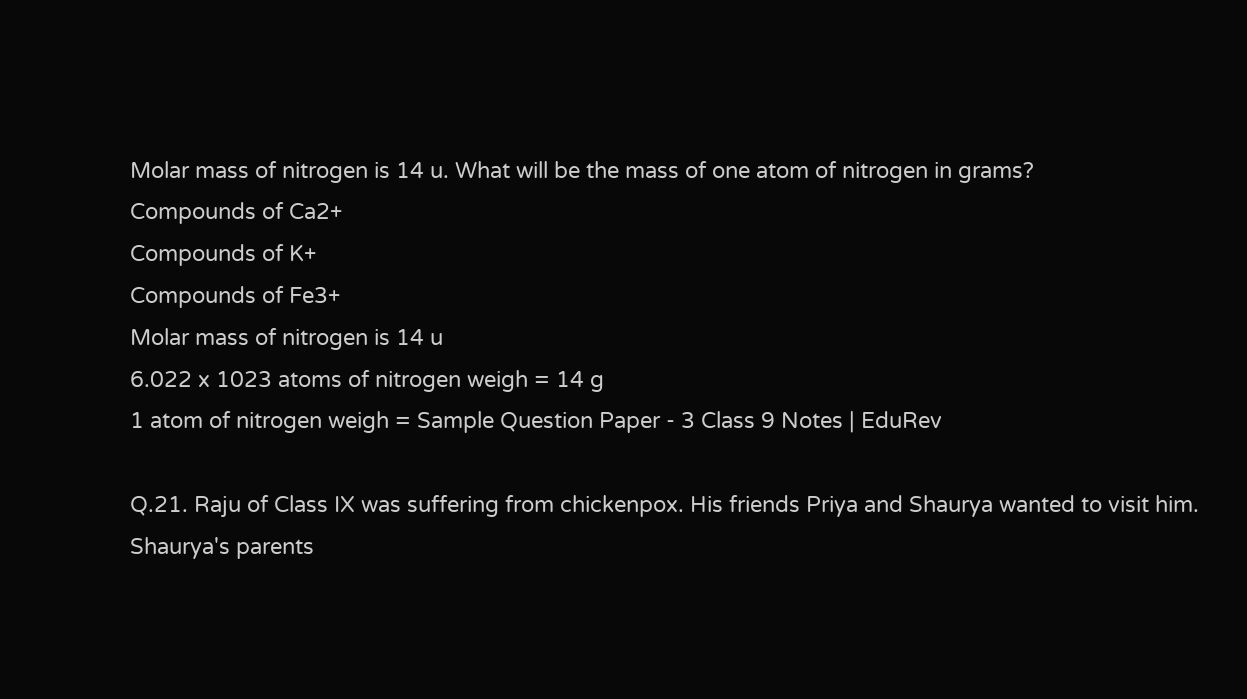Molar mass of nitrogen is 14 u. What will be the mass of one atom of nitrogen in grams?
Compounds of Ca2+
Compounds of K+
Compounds of Fe3+
Molar mass of nitrogen is 14 u
6.022 x 1023 atoms of nitrogen weigh = 14 g
1 atom of nitrogen weigh = Sample Question Paper - 3 Class 9 Notes | EduRev

Q.21. Raju of Class IX was suffering from chickenpox. His friends Priya and Shaurya wanted to visit him. Shaurya's parents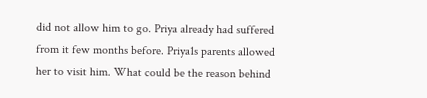did not allow him to go. Priya already had suffered from it few months before. Priya1s parents allowed her to visit him. What could be the reason behind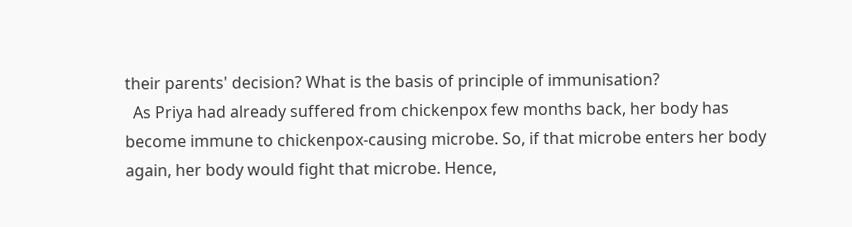their parents' decision? What is the basis of principle of immunisation?
  As Priya had already suffered from chickenpox few months back, her body has become immune to chickenpox-causing microbe. So, if that microbe enters her body again, her body would fight that microbe. Hence,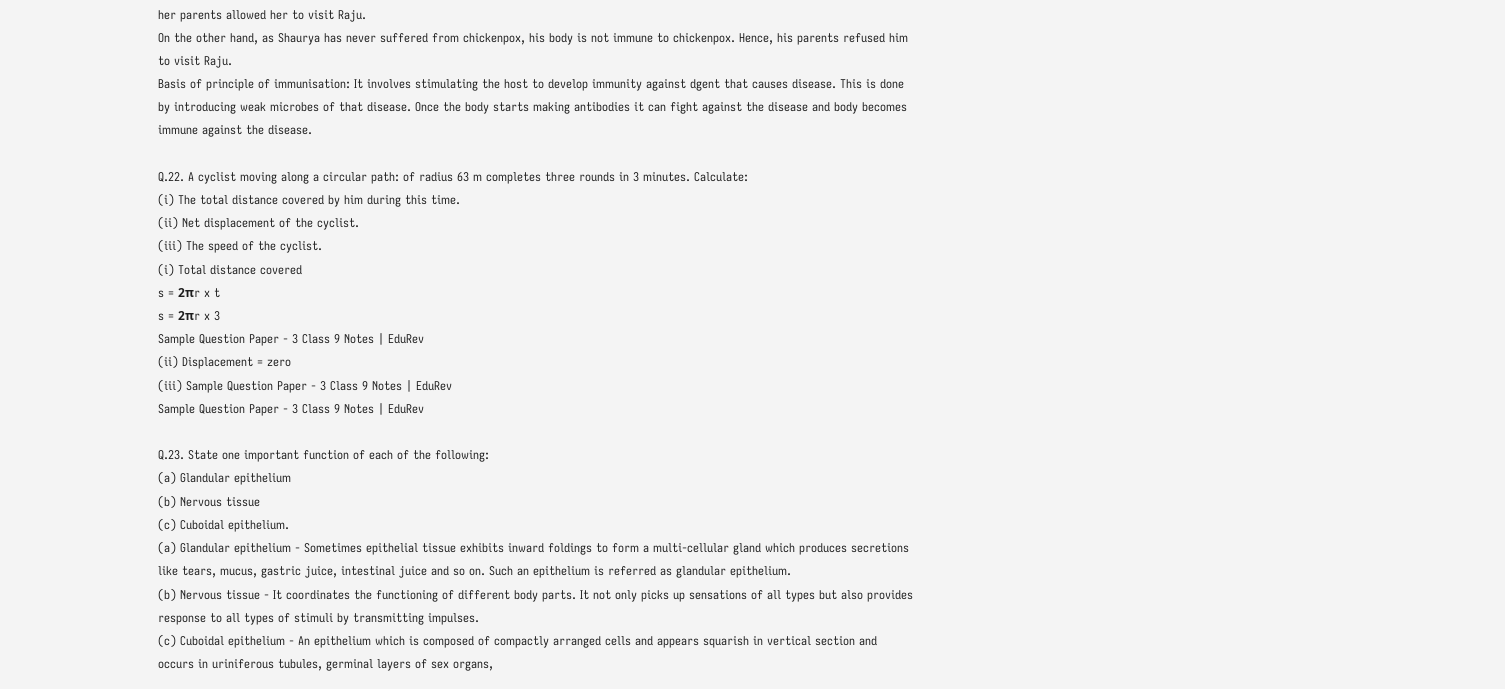her parents allowed her to visit Raju.
On the other hand, as Shaurya has never suffered from chickenpox, his body is not immune to chickenpox. Hence, his parents refused him to visit Raju.
Basis of principle of immunisation: It involves stimulating the host to develop immunity against dgent that causes disease. This is done by introducing weak microbes of that disease. Once the body starts making antibodies it can fight against the disease and body becomes immune against the disease.

Q.22. A cyclist moving along a circular path: of radius 63 m completes three rounds in 3 minutes. Calculate:
(i) The total distance covered by him during this time.
(ii) Net displacement of the cyclist.
(iii) The speed of the cyclist.
(i) Total distance covered
s = 2πr x t
s = 2πr x 3
Sample Question Paper - 3 Class 9 Notes | EduRev
(ii) Displacement = zero
(iii) Sample Question Paper - 3 Class 9 Notes | EduRev
Sample Question Paper - 3 Class 9 Notes | EduRev

Q.23. State one important function of each of the following:
(a) Glandular epithelium
(b) Nervous tissue
(c) Cuboidal epithelium.
(a) Glandular epithelium - Sometimes epithelial tissue exhibits inward foldings to form a multi-cellular gland which produces secretions like tears, mucus, gastric juice, intestinal juice and so on. Such an epithelium is referred as glandular epithelium.
(b) Nervous tissue - It coordinates the functioning of different body parts. It not only picks up sensations of all types but also provides response to all types of stimuli by transmitting impulses.
(c) Cuboidal epithelium - An epithelium which is composed of compactly arranged cells and appears squarish in vertical section and occurs in uriniferous tubules, germinal layers of sex organs,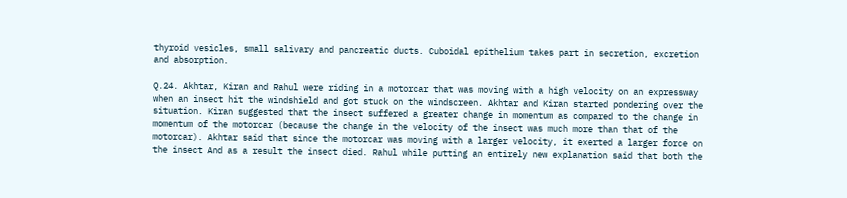thyroid vesicles, small salivary and pancreatic ducts. Cuboidal epithelium takes part in secretion, excretion and absorption.

Q.24. Akhtar, Kiran and Rahul were riding in a motorcar that was moving with a high velocity on an expressway when an insect hit the windshield and got stuck on the windscreen. Akhtar and Kiran started pondering over the situation. Kiran suggested that the insect suffered a greater change in momentum as compared to the change in momentum of the motorcar (because the change in the velocity of the insect was much more than that of the motorcar). Akhtar said that since the motorcar was moving with a larger velocity, it exerted a larger force on the insect And as a result the insect died. Rahul while putting an entirely new explanation said that both the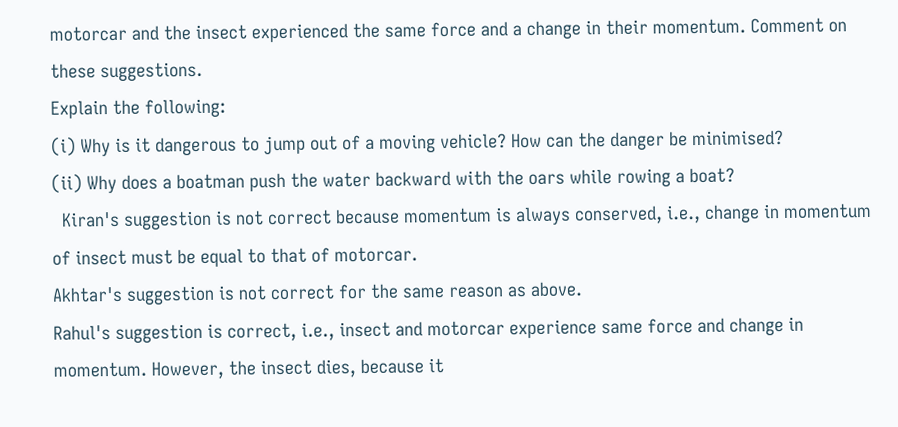motorcar and the insect experienced the same force and a change in their momentum. Comment on these suggestions.
Explain the following:
(i) Why is it dangerous to jump out of a moving vehicle? How can the danger be minimised?
(ii) Why does a boatman push the water backward with the oars while rowing a boat?
  Kiran's suggestion is not correct because momentum is always conserved, i.e., change in momentum of insect must be equal to that of motorcar.
Akhtar's suggestion is not correct for the same reason as above.
Rahul's suggestion is correct, i.e., insect and motorcar experience same force and change in momentum. However, the insect dies, because it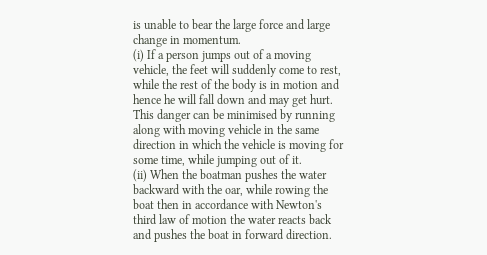is unable to bear the large force and large change in momentum.
(i) If a person jumps out of a moving vehicle, the feet will suddenly come to rest, while the rest of the body is in motion and hence he will fall down and may get hurt. This danger can be minimised by running along with moving vehicle in the same direction in which the vehicle is moving for some time, while jumping out of it.
(ii) When the boatman pushes the water backward with the oar, while rowing the boat then in accordance with Newton's third law of motion the water reacts back and pushes the boat in forward direction.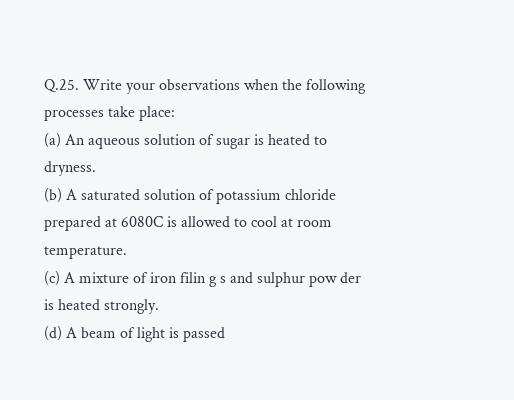Q.25. Write your observations when the following processes take place:
(a) An aqueous solution of sugar is heated to dryness.
(b) A saturated solution of potassium chloride prepared at 6080C is allowed to cool at room temperature.
(c) A mixture of iron filin g s and sulphur pow der is heated strongly.
(d) A beam of light is passed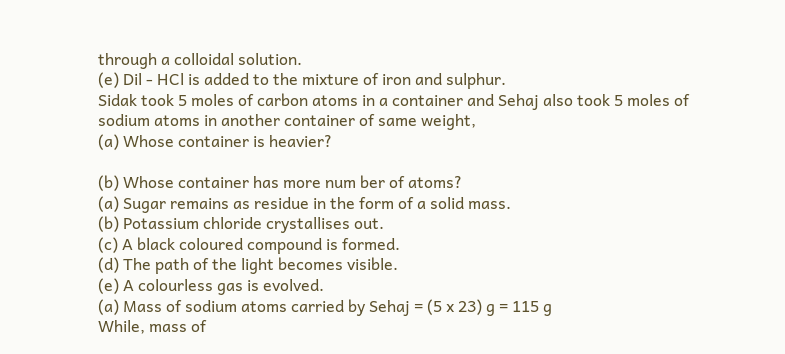through a colloidal solution.
(e) Dil - HCl is added to the mixture of iron and sulphur.
Sidak took 5 moles of carbon atoms in a container and Sehaj also took 5 moles of sodium atoms in another container of same weight,
(a) Whose container is heavier?

(b) Whose container has more num ber of atoms?
(a) Sugar remains as residue in the form of a solid mass.
(b) Potassium chloride crystallises out.
(c) A black coloured compound is formed.
(d) The path of the light becomes visible.
(e) A colourless gas is evolved.
(a) Mass of sodium atoms carried by Sehaj = (5 x 23) g = 115 g
While, mass of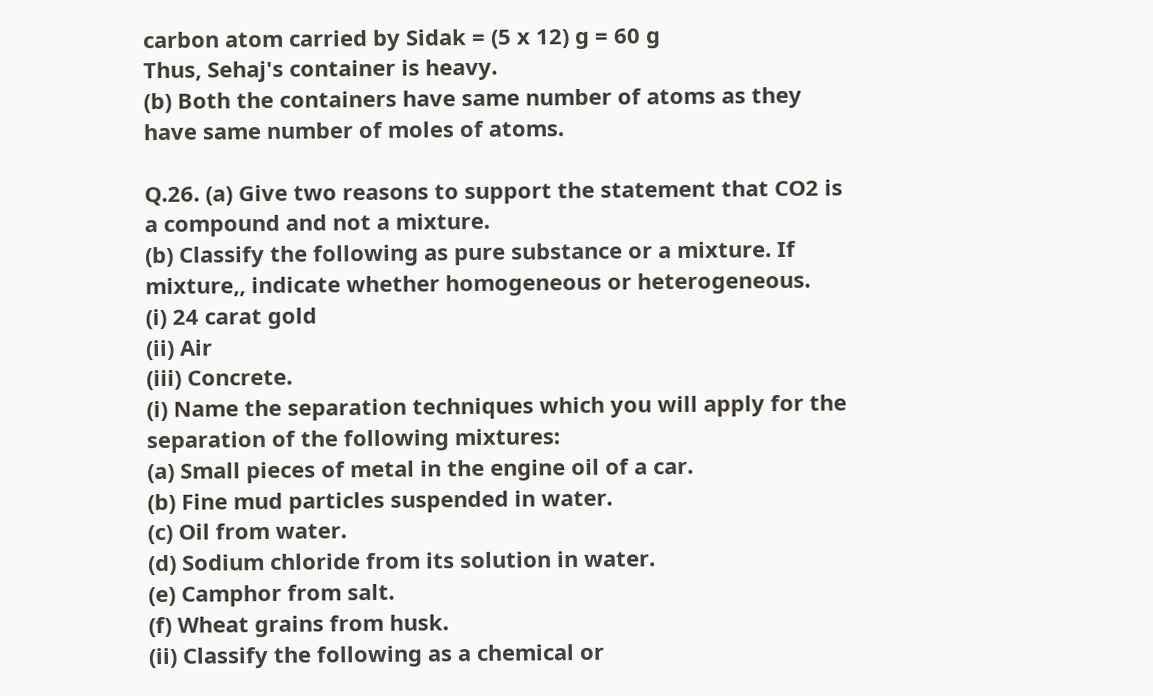carbon atom carried by Sidak = (5 x 12) g = 60 g
Thus, Sehaj's container is heavy.
(b) Both the containers have same number of atoms as they have same number of moles of atoms.

Q.26. (a) Give two reasons to support the statement that CO2 is a compound and not a mixture.
(b) Classify the following as pure substance or a mixture. If mixture,, indicate whether homogeneous or heterogeneous.
(i) 24 carat gold
(ii) Air
(iii) Concrete.
(i) Name the separation techniques which you will apply for the separation of the following mixtures:
(a) Small pieces of metal in the engine oil of a car.
(b) Fine mud particles suspended in water.
(c) Oil from water.
(d) Sodium chloride from its solution in water.
(e) Camphor from salt.
(f) Wheat grains from husk.
(ii) Classify the following as a chemical or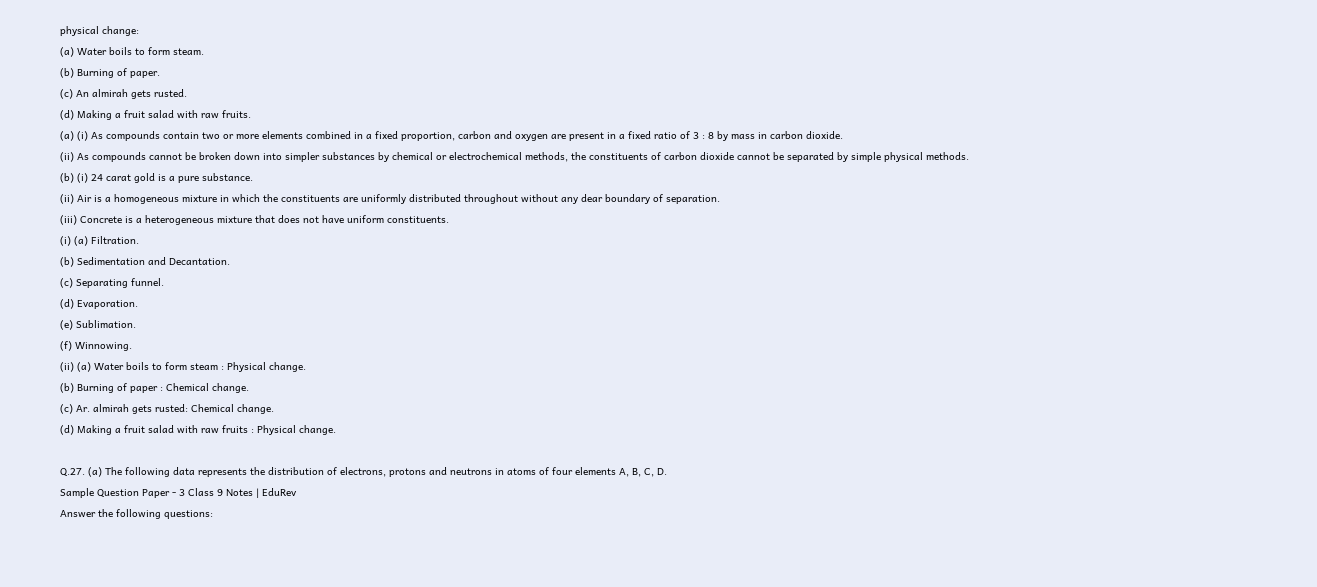physical change:
(a) Water boils to form steam.
(b) Burning of paper.
(c) An almirah gets rusted.
(d) Making a fruit salad with raw fruits.
(a) (i) As compounds contain two or more elements combined in a fixed proportion, carbon and oxygen are present in a fixed ratio of 3 : 8 by mass in carbon dioxide.
(ii) As compounds cannot be broken down into simpler substances by chemical or electrochemical methods, the constituents of carbon dioxide cannot be separated by simple physical methods.
(b) (i) 24 carat gold is a pure substance.
(ii) Air is a homogeneous mixture in which the constituents are uniformly distributed throughout without any dear boundary of separation.
(iii) Concrete is a heterogeneous mixture that does not have uniform constituents.
(i) (a) Filtration.
(b) Sedimentation and Decantation.
(c) Separating funnel.
(d) Evaporation.
(e) Sublimation.
(f) Winnowing.
(ii) (a) Water boils to form steam : Physical change.
(b) Burning of paper : Chemical change.
(c) Ar. almirah gets rusted: Chemical change.
(d) Making a fruit salad with raw fruits : Physical change.

Q.27. (a) The following data represents the distribution of electrons, protons and neutrons in atoms of four elements A, B, C, D.
Sample Question Paper - 3 Class 9 Notes | EduRev
Answer the following questions: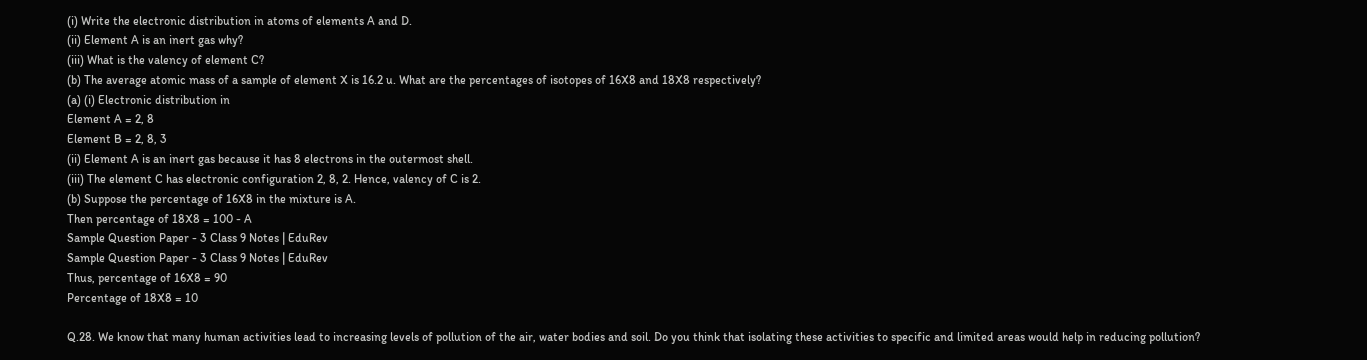(i) Write the electronic distribution in atoms of elements A and D.
(ii) Element A is an inert gas why?
(iii) What is the valency of element C?
(b) The average atomic mass of a sample of element X is 16.2 u. What are the percentages of isotopes of 16X8 and 18X8 respectively?
(a) (i) Electronic distribution in
Element A = 2, 8
Element B = 2, 8, 3
(ii) Element A is an inert gas because it has 8 electrons in the outermost shell.
(iii) The element C has electronic configuration 2, 8, 2. Hence, valency of C is 2.
(b) Suppose the percentage of 16X8 in the mixture is A.
Then percentage of 18X8 = 100 - A
Sample Question Paper - 3 Class 9 Notes | EduRev
Sample Question Paper - 3 Class 9 Notes | EduRev
Thus, percentage of 16X8 = 90
Percentage of 18X8 = 10

Q.28. We know that many human activities lead to increasing levels of pollution of the air, water bodies and soil. Do you think that isolating these activities to specific and limited areas would help in reducing pollution?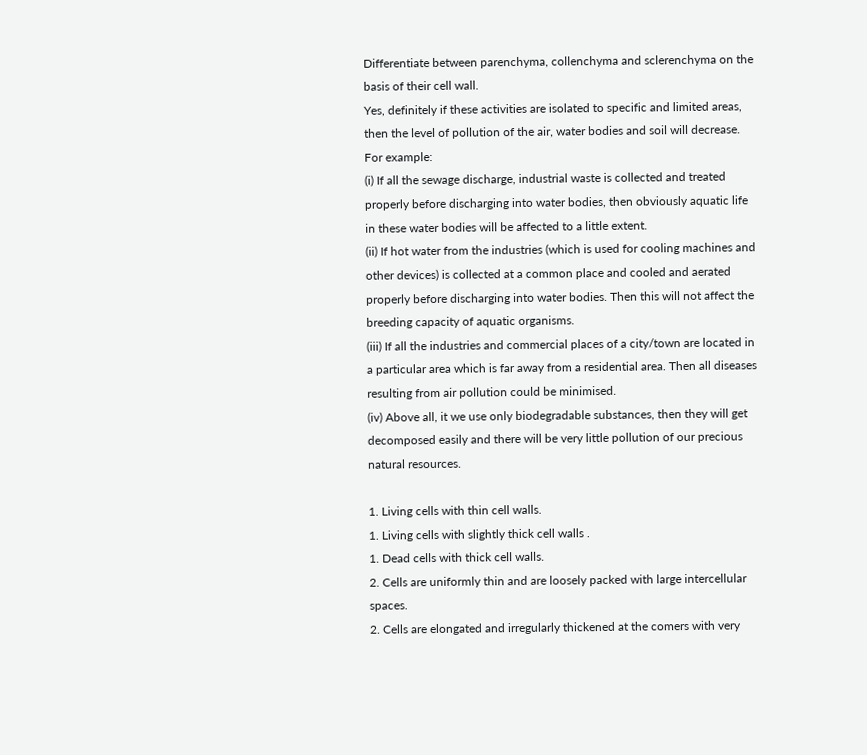Differentiate between parenchyma, collenchyma and sclerenchyma on the basis of their cell wall.
Yes, definitely if these activities are isolated to specific and limited areas, then the level of pollution of the air, water bodies and soil will decrease. For example:
(i) If all the sewage discharge, industrial waste is collected and treated properly before discharging into water bodies, then obviously aquatic life in these water bodies will be affected to a little extent.
(ii) If hot water from the industries (which is used for cooling machines and other devices) is collected at a common place and cooled and aerated properly before discharging into water bodies. Then this will not affect the breeding capacity of aquatic organisms.
(iii) If all the industries and commercial places of a city/town are located in a particular area which is far away from a residential area. Then all diseases resulting from air pollution could be minimised.
(iv) Above all, it we use only biodegradable substances, then they will get decomposed easily and there will be very little pollution of our precious natural resources.

1. Living cells with thin cell walls.
1. Living cells with slightly thick cell walls .
1. Dead cells with thick cell walls.
2. Cells are uniformly thin and are loosely packed with large intercellular spaces.
2. Cells are elongated and irregularly thickened at the comers with very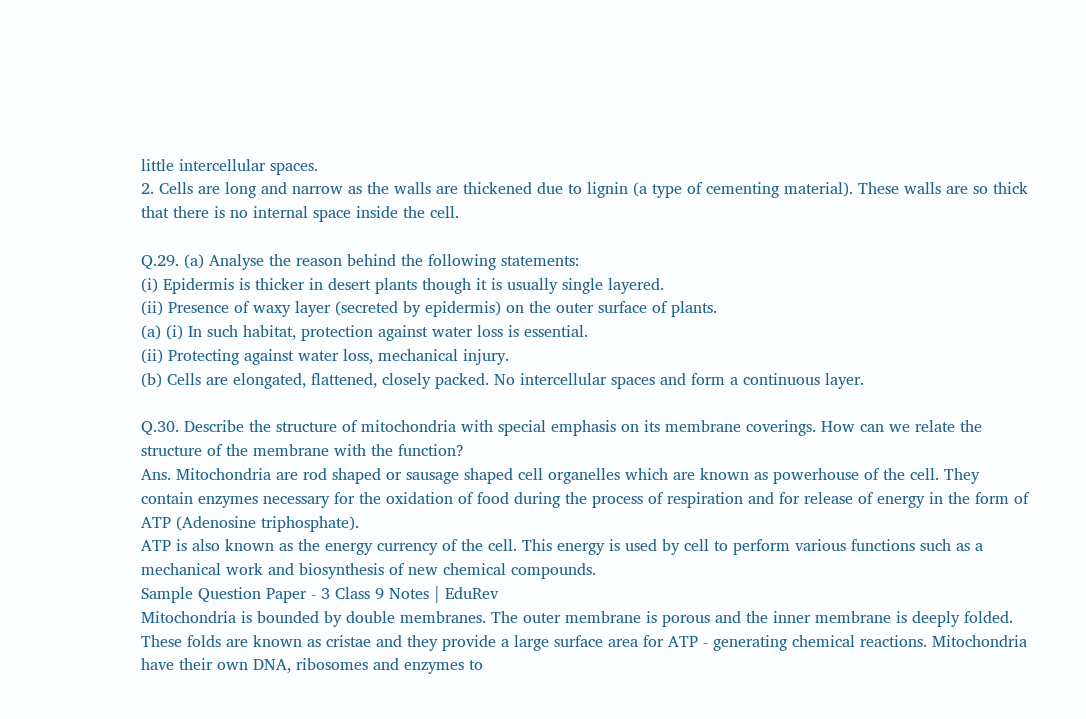little intercellular spaces.
2. Cells are long and narrow as the walls are thickened due to lignin (a type of cementing material). These walls are so thick that there is no internal space inside the cell.

Q.29. (a) Analyse the reason behind the following statements:
(i) Epidermis is thicker in desert plants though it is usually single layered.
(ii) Presence of waxy layer (secreted by epidermis) on the outer surface of plants.
(a) (i) In such habitat, protection against water loss is essential.
(ii) Protecting against water loss, mechanical injury.
(b) Cells are elongated, flattened, closely packed. No intercellular spaces and form a continuous layer.

Q.30. Describe the structure of mitochondria with special emphasis on its membrane coverings. How can we relate the structure of the membrane with the function?
Ans. Mitochondria are rod shaped or sausage shaped cell organelles which are known as powerhouse of the cell. They contain enzymes necessary for the oxidation of food during the process of respiration and for release of energy in the form of ATP (Adenosine triphosphate).
ATP is also known as the energy currency of the cell. This energy is used by cell to perform various functions such as a mechanical work and biosynthesis of new chemical compounds.
Sample Question Paper - 3 Class 9 Notes | EduRev
Mitochondria is bounded by double membranes. The outer membrane is porous and the inner membrane is deeply folded. These folds are known as cristae and they provide a large surface area for ATP - generating chemical reactions. Mitochondria have their own DNA, ribosomes and enzymes to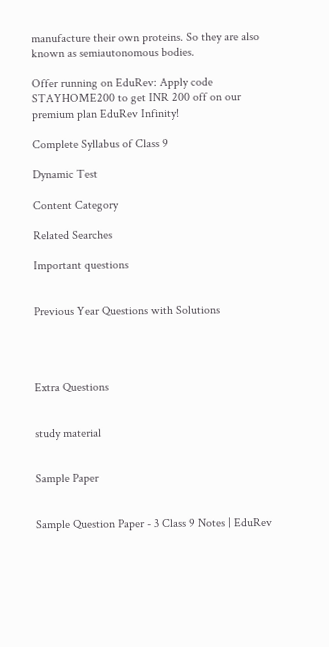manufacture their own proteins. So they are also known as semiautonomous bodies.

Offer running on EduRev: Apply code STAYHOME200 to get INR 200 off on our premium plan EduRev Infinity!

Complete Syllabus of Class 9

Dynamic Test

Content Category

Related Searches

Important questions


Previous Year Questions with Solutions




Extra Questions


study material


Sample Paper


Sample Question Paper - 3 Class 9 Notes | EduRev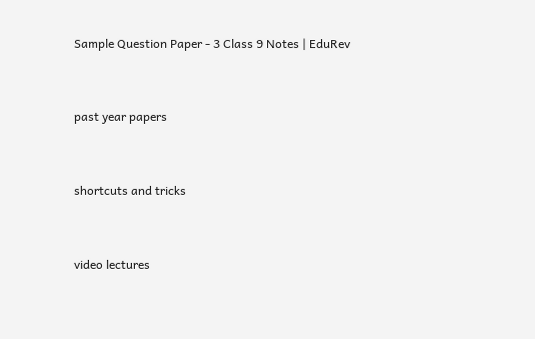Sample Question Paper - 3 Class 9 Notes | EduRev


past year papers


shortcuts and tricks


video lectures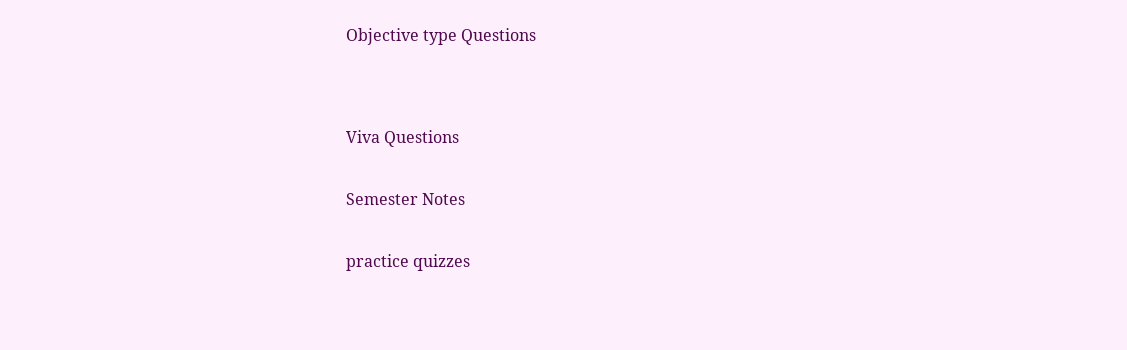Objective type Questions




Viva Questions


Semester Notes


practice quizzes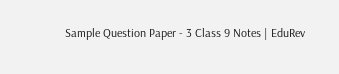Sample Question Paper - 3 Class 9 Notes | EduRev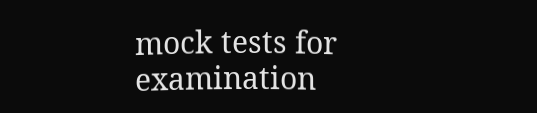mock tests for examination